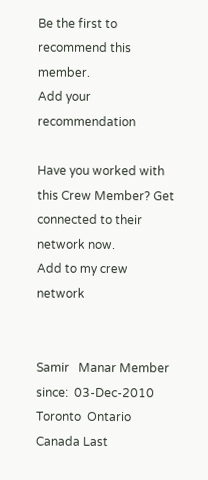Be the first to recommend this member.
Add your recommendation

Have you worked with this Crew Member? Get connected to their network now.
Add to my crew network


Samir   Manar Member since:  03-Dec-2010
Toronto  Ontario  Canada Last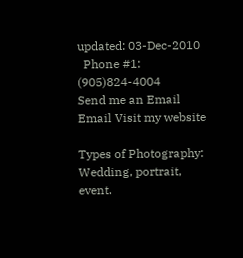updated: 03-Dec-2010
  Phone #1: (905)824-4004
Send me an Email
Email Visit my website

Types of Photography:
Wedding, portrait, event.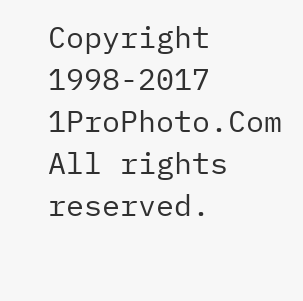Copyright 1998-2017 1ProPhoto.Com All rights reserved.